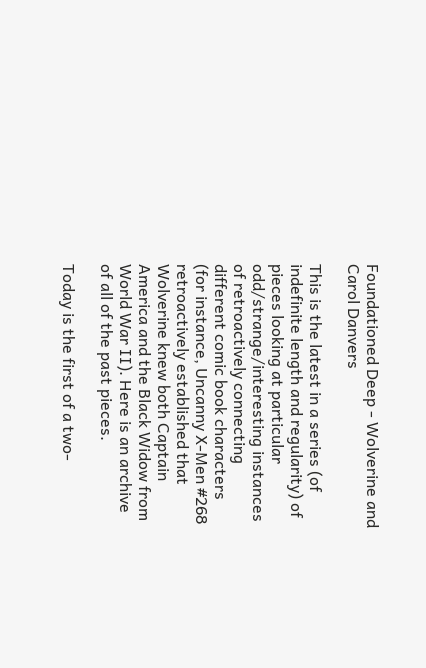Foundationed Deep - Wolverine and Carol Danvers

This is the latest in a series (of indefinite length and regularity) of pieces looking at particular odd/strange/interesting instances of retroactively connecting different comic book characters (for instance, Uncanny X-Men #268 retroactively established that Wolverine knew both Captain America and the Black Widow from World War II). Here is an archive of all of the past pieces.

Today is the first of a two-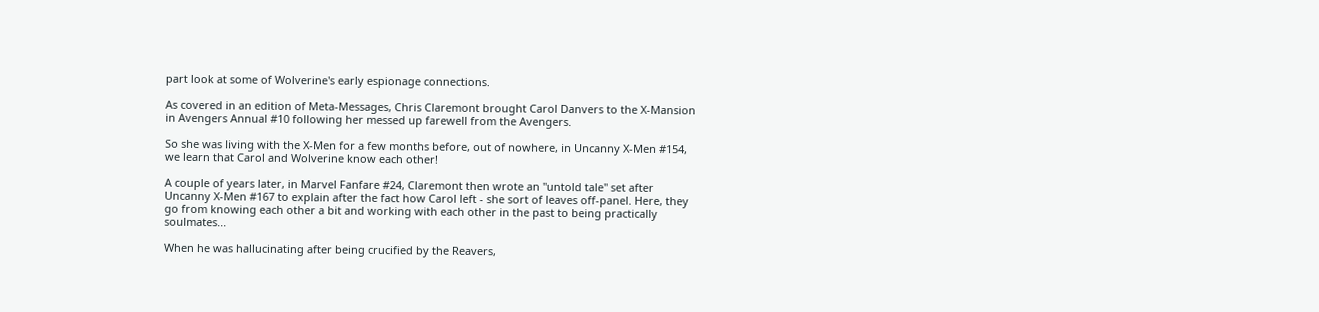part look at some of Wolverine's early espionage connections.

As covered in an edition of Meta-Messages, Chris Claremont brought Carol Danvers to the X-Mansion in Avengers Annual #10 following her messed up farewell from the Avengers.

So she was living with the X-Men for a few months before, out of nowhere, in Uncanny X-Men #154, we learn that Carol and Wolverine know each other!

A couple of years later, in Marvel Fanfare #24, Claremont then wrote an "untold tale" set after Uncanny X-Men #167 to explain after the fact how Carol left - she sort of leaves off-panel. Here, they go from knowing each other a bit and working with each other in the past to being practically soulmates...

When he was hallucinating after being crucified by the Reavers,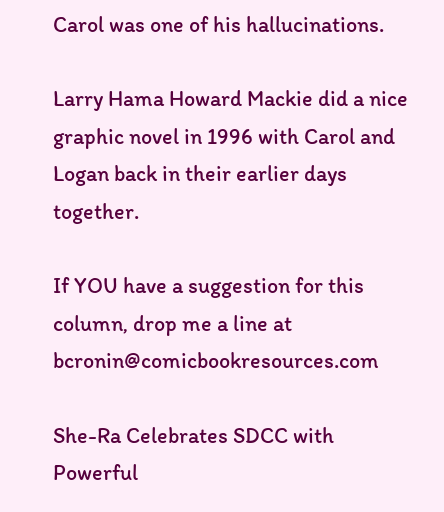Carol was one of his hallucinations.

Larry Hama Howard Mackie did a nice graphic novel in 1996 with Carol and Logan back in their earlier days together.

If YOU have a suggestion for this column, drop me a line at bcronin@comicbookresources.com

She-Ra Celebrates SDCC with Powerful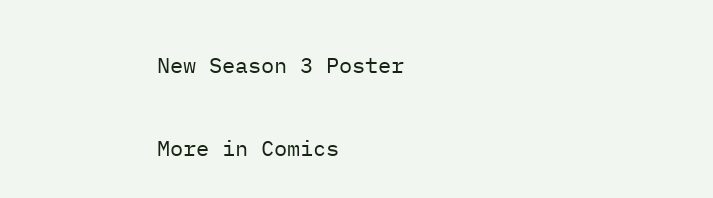New Season 3 Poster

More in Comics